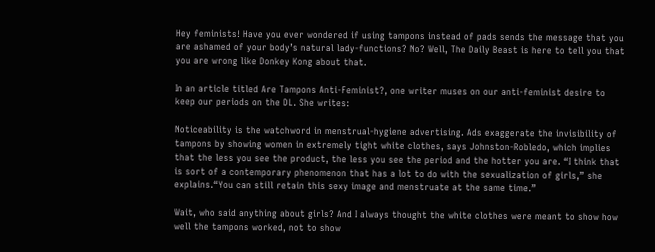Hey feminists! Have you ever wondered if using tampons instead of pads sends the message that you are ashamed of your body’s natural lady-functions? No? Well, The Daily Beast is here to tell you that you are wrong like Donkey Kong about that.

In an article titled Are Tampons Anti-Feminist?, one writer muses on our anti-feminist desire to keep our periods on the DL. She writes:

Noticeability is the watchword in menstrual-hygiene advertising. Ads exaggerate the invisibility of tampons by showing women in extremely tight white clothes, says Johnston-Robledo, which implies that the less you see the product, the less you see the period and the hotter you are. “I think that is sort of a contemporary phenomenon that has a lot to do with the sexualization of girls,” she explains.“You can still retain this sexy image and menstruate at the same time.”

Wait, who said anything about girls? And I always thought the white clothes were meant to show how well the tampons worked, not to show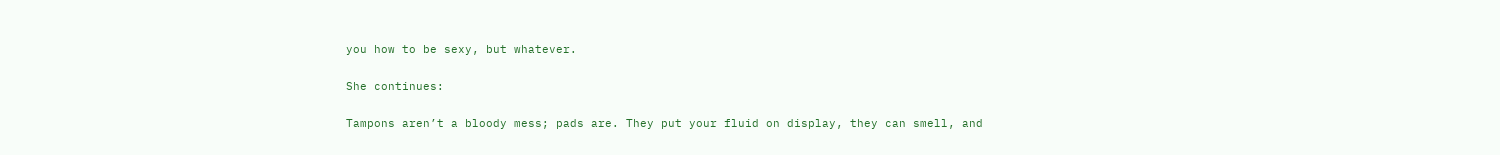you how to be sexy, but whatever.

She continues:

Tampons aren’t a bloody mess; pads are. They put your fluid on display, they can smell, and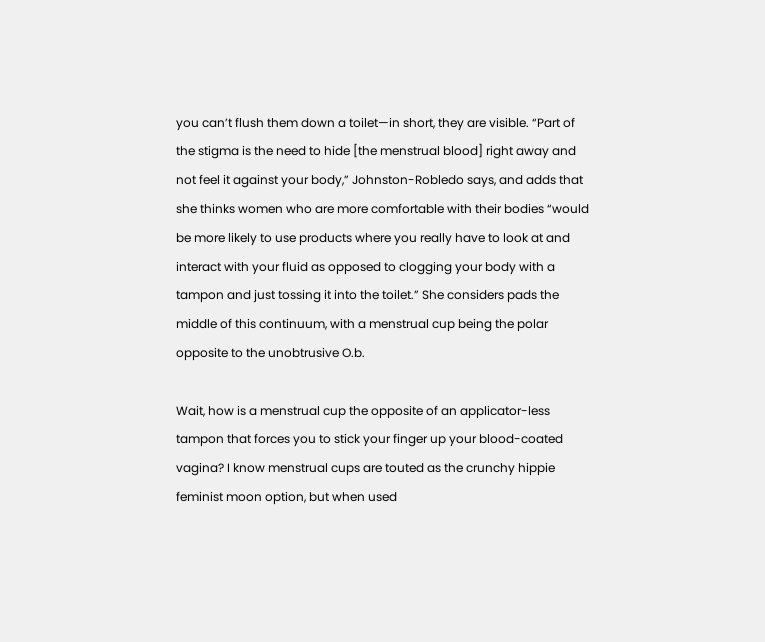you can’t flush them down a toilet—in short, they are visible. “Part of the stigma is the need to hide [the menstrual blood] right away and not feel it against your body,” Johnston-Robledo says, and adds that she thinks women who are more comfortable with their bodies “would be more likely to use products where you really have to look at and interact with your fluid as opposed to clogging your body with a tampon and just tossing it into the toilet.” She considers pads the middle of this continuum, with a menstrual cup being the polar opposite to the unobtrusive O.b.

Wait, how is a menstrual cup the opposite of an applicator-less tampon that forces you to stick your finger up your blood-coated vagina? I know menstrual cups are touted as the crunchy hippie feminist moon option, but when used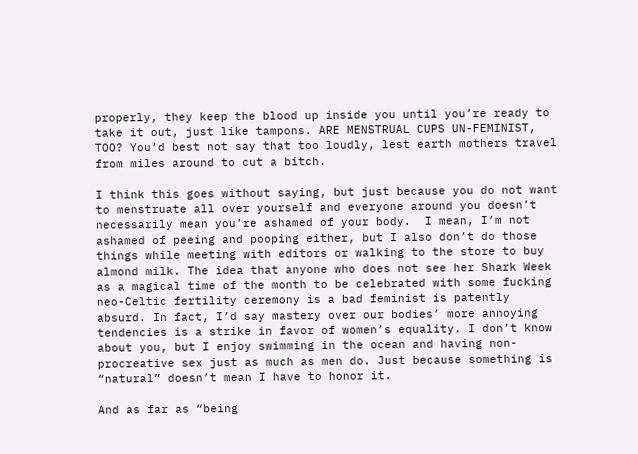properly, they keep the blood up inside you until you’re ready to take it out, just like tampons. ARE MENSTRUAL CUPS UN-FEMINIST, TOO? You’d best not say that too loudly, lest earth mothers travel from miles around to cut a bitch.

I think this goes without saying, but just because you do not want to menstruate all over yourself and everyone around you doesn’t necessarily mean you’re ashamed of your body.  I mean, I’m not ashamed of peeing and pooping either, but I also don’t do those things while meeting with editors or walking to the store to buy almond milk. The idea that anyone who does not see her Shark Week as a magical time of the month to be celebrated with some fucking neo-Celtic fertility ceremony is a bad feminist is patently absurd. In fact, I’d say mastery over our bodies’ more annoying tendencies is a strike in favor of women’s equality. I don’t know about you, but I enjoy swimming in the ocean and having non-procreative sex just as much as men do. Just because something is “natural” doesn’t mean I have to honor it.

And as far as “being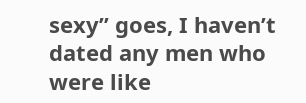sexy” goes, I haven’t dated any men who were like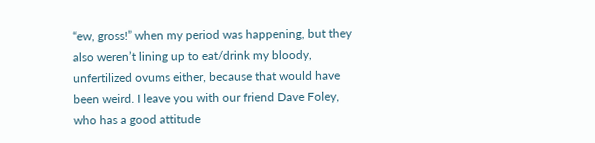“ew, gross!” when my period was happening, but they also weren’t lining up to eat/drink my bloody, unfertilized ovums either, because that would have been weird. I leave you with our friend Dave Foley, who has a good attitude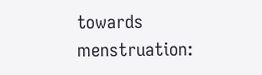towards menstruation: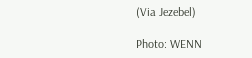(Via Jezebel)

Photo: WENN